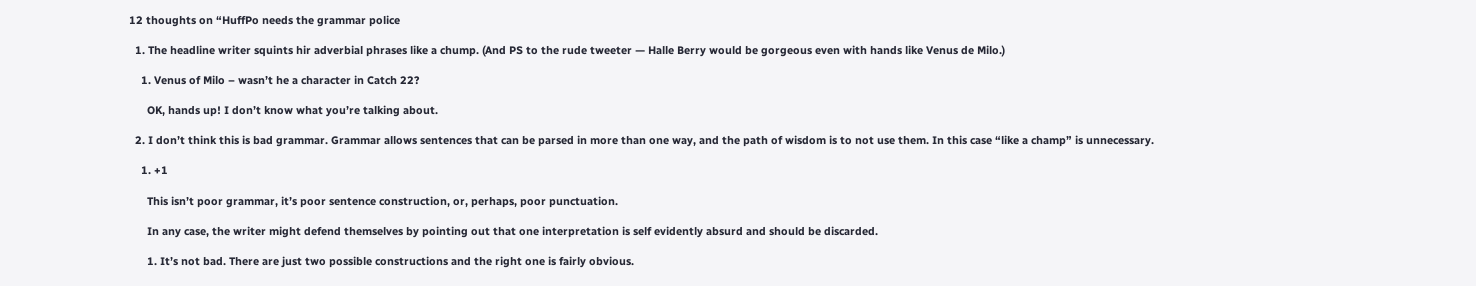12 thoughts on “HuffPo needs the grammar police

  1. The headline writer squints hir adverbial phrases like a chump. (And PS to the rude tweeter — Halle Berry would be gorgeous even with hands like Venus de Milo.)

    1. Venus of Milo – wasn’t he a character in Catch 22?

      OK, hands up! I don’t know what you’re talking about.

  2. I don’t think this is bad grammar. Grammar allows sentences that can be parsed in more than one way, and the path of wisdom is to not use them. In this case “like a champ” is unnecessary.

    1. +1

      This isn’t poor grammar, it’s poor sentence construction, or, perhaps, poor punctuation.

      In any case, the writer might defend themselves by pointing out that one interpretation is self evidently absurd and should be discarded.

      1. It’s not bad. There are just two possible constructions and the right one is fairly obvious.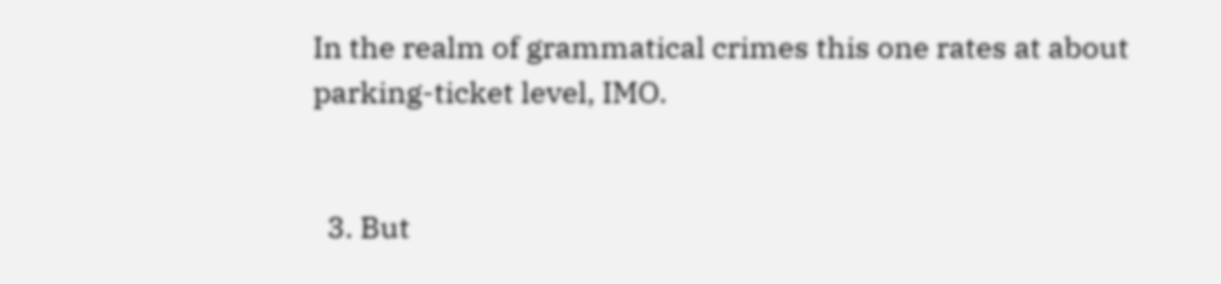In the realm of grammatical crimes this one rates at about parking-ticket level, IMO.


  3. But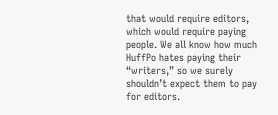that would require editors, which would require paying people. We all know how much HuffPo hates paying their “writers,” so we surely shouldn’t expect them to pay for editors.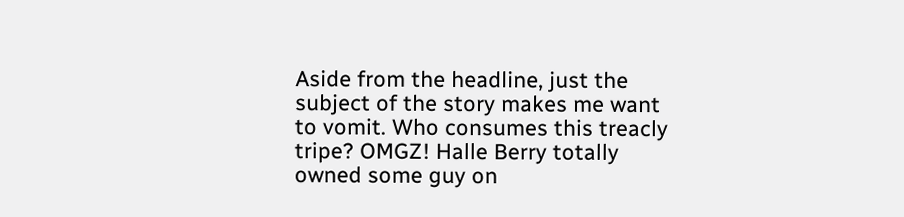Aside from the headline, just the subject of the story makes me want to vomit. Who consumes this treacly tripe? OMGZ! Halle Berry totally owned some guy on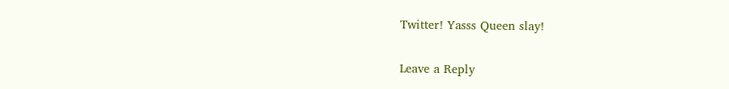Twitter! Yasss Queen slay!

Leave a Reply